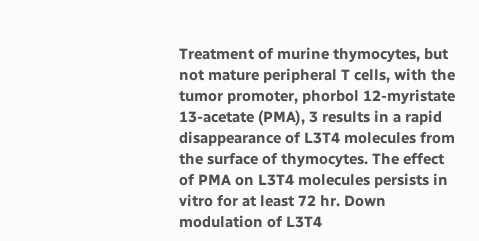Treatment of murine thymocytes, but not mature peripheral T cells, with the tumor promoter, phorbol 12-myristate 13-acetate (PMA), 3 results in a rapid disappearance of L3T4 molecules from the surface of thymocytes. The effect of PMA on L3T4 molecules persists in vitro for at least 72 hr. Down modulation of L3T4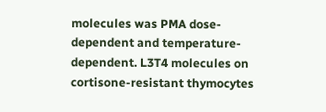molecules was PMA dose-dependent and temperature-dependent. L3T4 molecules on cortisone-resistant thymocytes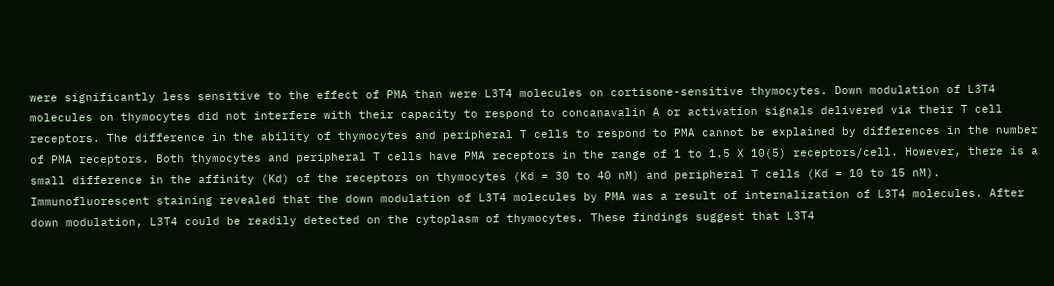were significantly less sensitive to the effect of PMA than were L3T4 molecules on cortisone-sensitive thymocytes. Down modulation of L3T4 molecules on thymocytes did not interfere with their capacity to respond to concanavalin A or activation signals delivered via their T cell receptors. The difference in the ability of thymocytes and peripheral T cells to respond to PMA cannot be explained by differences in the number of PMA receptors. Both thymocytes and peripheral T cells have PMA receptors in the range of 1 to 1.5 X 10(5) receptors/cell. However, there is a small difference in the affinity (Kd) of the receptors on thymocytes (Kd = 30 to 40 nM) and peripheral T cells (Kd = 10 to 15 nM). Immunofluorescent staining revealed that the down modulation of L3T4 molecules by PMA was a result of internalization of L3T4 molecules. After down modulation, L3T4 could be readily detected on the cytoplasm of thymocytes. These findings suggest that L3T4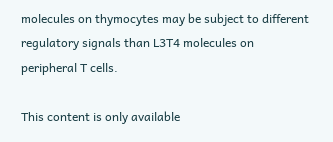molecules on thymocytes may be subject to different regulatory signals than L3T4 molecules on peripheral T cells.

This content is only available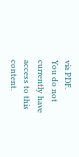via PDF.
You do not currently have access to this content.